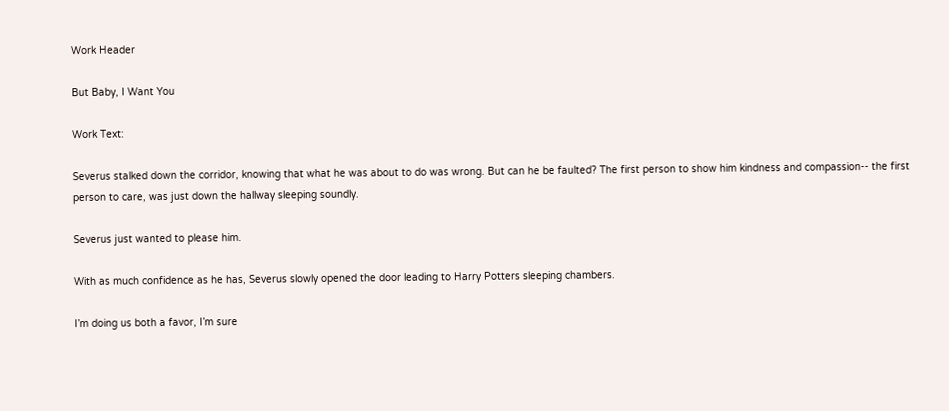Work Header

But Baby, I Want You

Work Text:

Severus stalked down the corridor, knowing that what he was about to do was wrong. But can he be faulted? The first person to show him kindness and compassion-- the first person to care, was just down the hallway sleeping soundly.

Severus just wanted to please him.

With as much confidence as he has, Severus slowly opened the door leading to Harry Potters sleeping chambers.

I’m doing us both a favor, I’m sure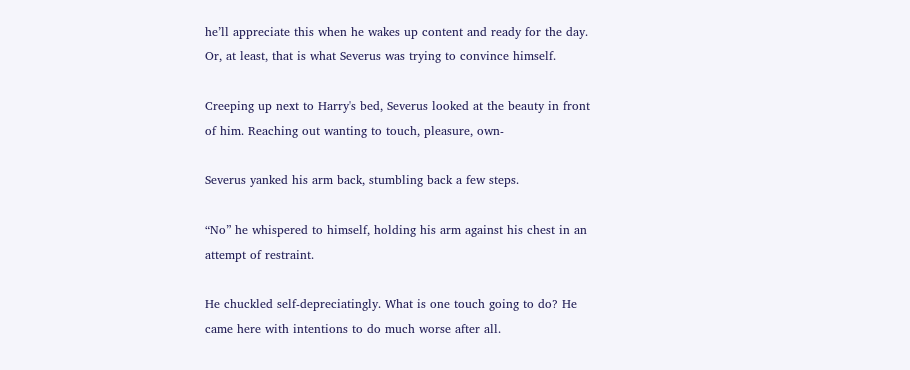he’ll appreciate this when he wakes up content and ready for the day. Or, at least, that is what Severus was trying to convince himself.

Creeping up next to Harry's bed, Severus looked at the beauty in front of him. Reaching out wanting to touch, pleasure, own-

Severus yanked his arm back, stumbling back a few steps.

“No” he whispered to himself, holding his arm against his chest in an attempt of restraint.

He chuckled self-depreciatingly. What is one touch going to do? He came here with intentions to do much worse after all.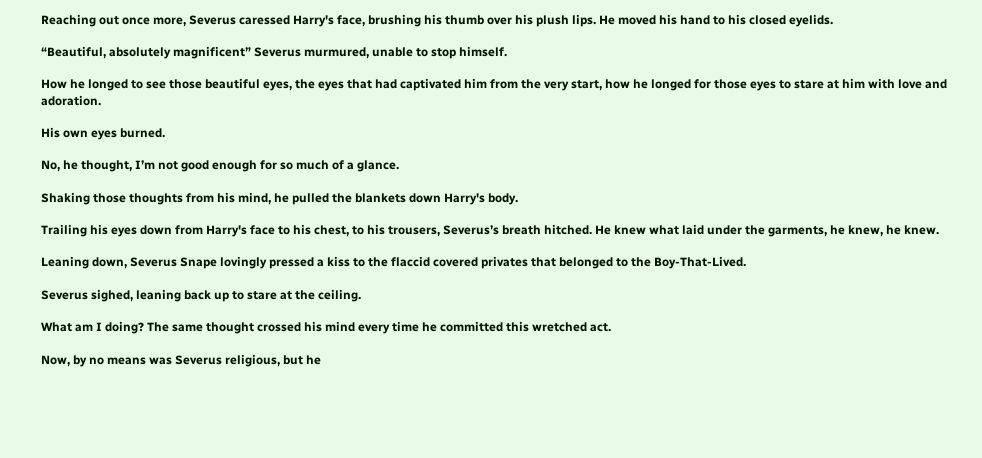Reaching out once more, Severus caressed Harry's face, brushing his thumb over his plush lips. He moved his hand to his closed eyelids.

“Beautiful, absolutely magnificent” Severus murmured, unable to stop himself.

How he longed to see those beautiful eyes, the eyes that had captivated him from the very start, how he longed for those eyes to stare at him with love and adoration.

His own eyes burned.

No, he thought, I’m not good enough for so much of a glance.

Shaking those thoughts from his mind, he pulled the blankets down Harry's body.

Trailing his eyes down from Harry's face to his chest, to his trousers, Severus’s breath hitched. He knew what laid under the garments, he knew, he knew.

Leaning down, Severus Snape lovingly pressed a kiss to the flaccid covered privates that belonged to the Boy-That-Lived.

Severus sighed, leaning back up to stare at the ceiling.

What am I doing? The same thought crossed his mind every time he committed this wretched act.

Now, by no means was Severus religious, but he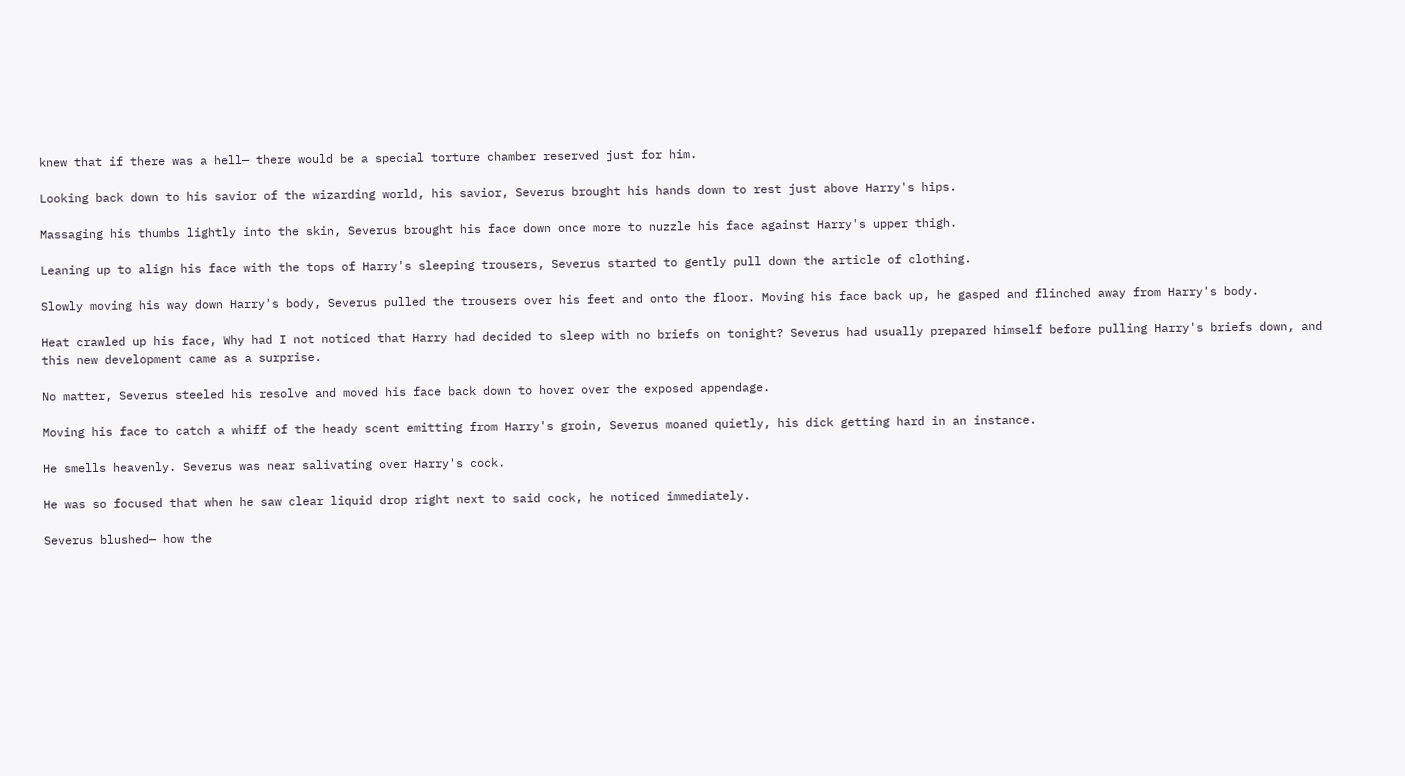knew that if there was a hell— there would be a special torture chamber reserved just for him.

Looking back down to his savior of the wizarding world, his savior, Severus brought his hands down to rest just above Harry's hips.

Massaging his thumbs lightly into the skin, Severus brought his face down once more to nuzzle his face against Harry's upper thigh.

Leaning up to align his face with the tops of Harry's sleeping trousers, Severus started to gently pull down the article of clothing.

Slowly moving his way down Harry's body, Severus pulled the trousers over his feet and onto the floor. Moving his face back up, he gasped and flinched away from Harry's body.

Heat crawled up his face, Why had I not noticed that Harry had decided to sleep with no briefs on tonight? Severus had usually prepared himself before pulling Harry's briefs down, and this new development came as a surprise.

No matter, Severus steeled his resolve and moved his face back down to hover over the exposed appendage.

Moving his face to catch a whiff of the heady scent emitting from Harry's groin, Severus moaned quietly, his dick getting hard in an instance.

He smells heavenly. Severus was near salivating over Harry's cock.

He was so focused that when he saw clear liquid drop right next to said cock, he noticed immediately.

Severus blushed— how the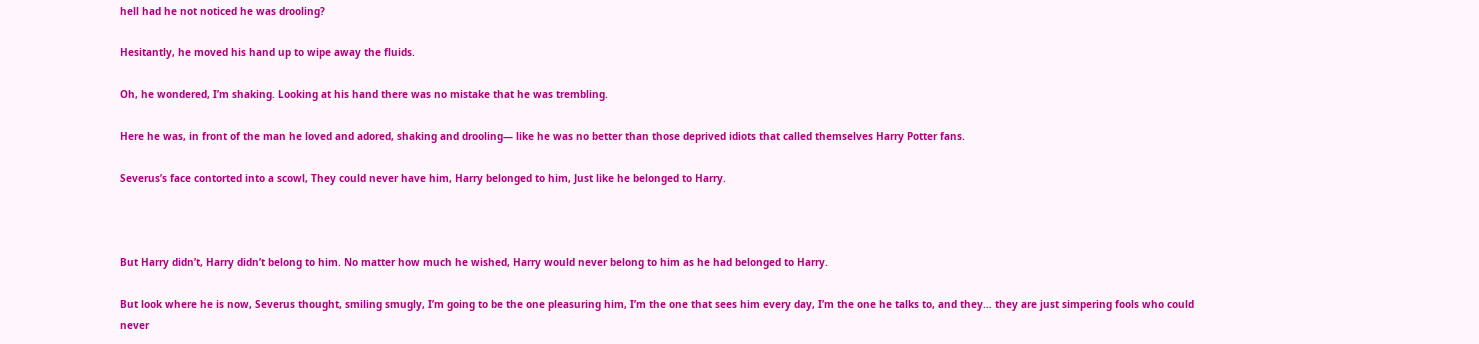hell had he not noticed he was drooling?

Hesitantly, he moved his hand up to wipe away the fluids.

Oh, he wondered, I’m shaking. Looking at his hand there was no mistake that he was trembling.

Here he was, in front of the man he loved and adored, shaking and drooling— like he was no better than those deprived idiots that called themselves Harry Potter fans.

Severus’s face contorted into a scowl, They could never have him, Harry belonged to him, Just like he belonged to Harry.



But Harry didn’t, Harry didn’t belong to him. No matter how much he wished, Harry would never belong to him as he had belonged to Harry.

But look where he is now, Severus thought, smiling smugly, I’m going to be the one pleasuring him, I’m the one that sees him every day, I’m the one he talks to, and they… they are just simpering fools who could never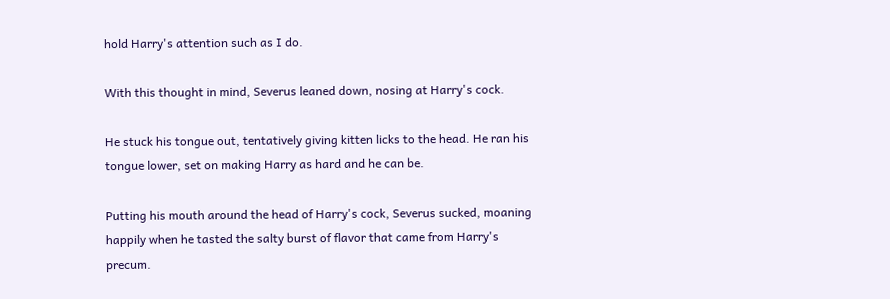hold Harry's attention such as I do.

With this thought in mind, Severus leaned down, nosing at Harry's cock.

He stuck his tongue out, tentatively giving kitten licks to the head. He ran his tongue lower, set on making Harry as hard and he can be.

Putting his mouth around the head of Harry's cock, Severus sucked, moaning happily when he tasted the salty burst of flavor that came from Harry's precum.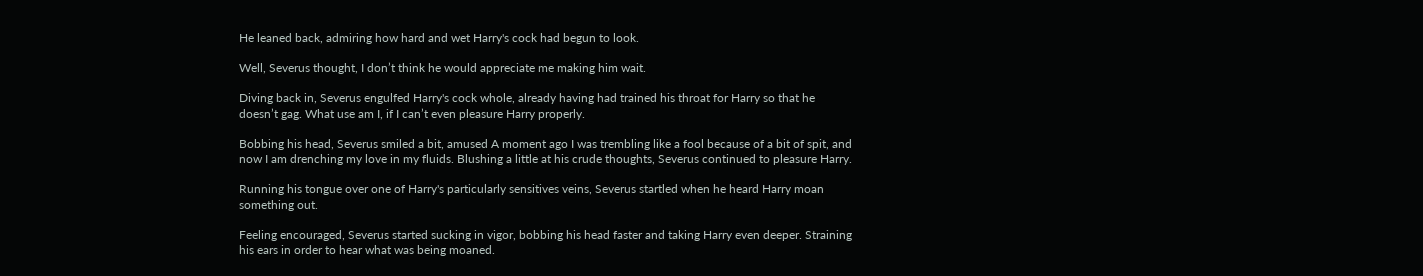He leaned back, admiring how hard and wet Harry's cock had begun to look.

Well, Severus thought, I don’t think he would appreciate me making him wait.

Diving back in, Severus engulfed Harry's cock whole, already having had trained his throat for Harry so that he doesn’t gag. What use am I, if I can’t even pleasure Harry properly.

Bobbing his head, Severus smiled a bit, amused A moment ago I was trembling like a fool because of a bit of spit, and now I am drenching my love in my fluids. Blushing a little at his crude thoughts, Severus continued to pleasure Harry.

Running his tongue over one of Harry's particularly sensitives veins, Severus startled when he heard Harry moan something out.

Feeling encouraged, Severus started sucking in vigor, bobbing his head faster and taking Harry even deeper. Straining his ears in order to hear what was being moaned.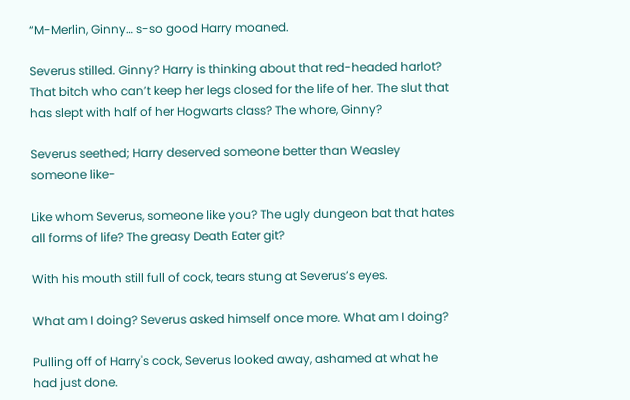“M-Merlin, Ginny… s-so good Harry moaned.

Severus stilled. Ginny? Harry is thinking about that red-headed harlot? That bitch who can’t keep her legs closed for the life of her. The slut that has slept with half of her Hogwarts class? The whore, Ginny?

Severus seethed; Harry deserved someone better than Weasley someone like-

Like whom Severus, someone like you? The ugly dungeon bat that hates all forms of life? The greasy Death Eater git?

With his mouth still full of cock, tears stung at Severus’s eyes.

What am I doing? Severus asked himself once more. What am I doing?

Pulling off of Harry's cock, Severus looked away, ashamed at what he had just done.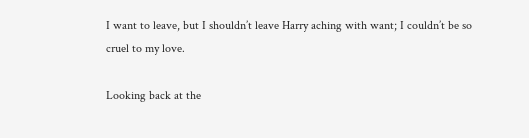I want to leave, but I shouldn’t leave Harry aching with want; I couldn’t be so cruel to my love.

Looking back at the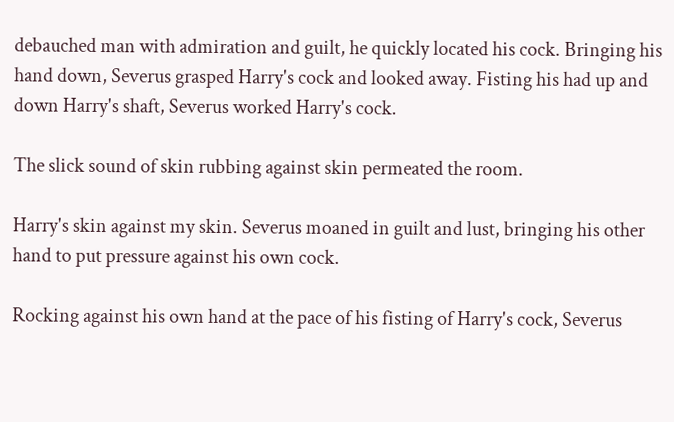debauched man with admiration and guilt, he quickly located his cock. Bringing his hand down, Severus grasped Harry's cock and looked away. Fisting his had up and down Harry's shaft, Severus worked Harry's cock.

The slick sound of skin rubbing against skin permeated the room.

Harry's skin against my skin. Severus moaned in guilt and lust, bringing his other hand to put pressure against his own cock.

Rocking against his own hand at the pace of his fisting of Harry's cock, Severus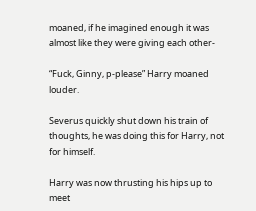moaned, if he imagined enough it was almost like they were giving each other-

“Fuck, Ginny, p-please” Harry moaned louder.

Severus quickly shut down his train of thoughts, he was doing this for Harry, not for himself.

Harry was now thrusting his hips up to meet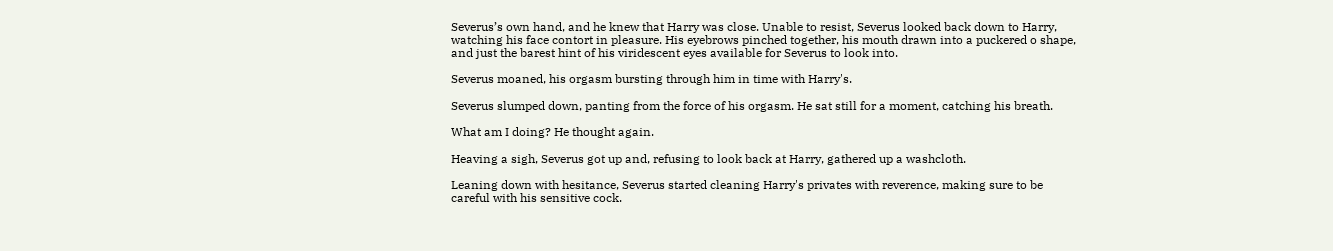Severus’s own hand, and he knew that Harry was close. Unable to resist, Severus looked back down to Harry, watching his face contort in pleasure. His eyebrows pinched together, his mouth drawn into a puckered o shape, and just the barest hint of his viridescent eyes available for Severus to look into.

Severus moaned, his orgasm bursting through him in time with Harry's.

Severus slumped down, panting from the force of his orgasm. He sat still for a moment, catching his breath.

What am I doing? He thought again.

Heaving a sigh, Severus got up and, refusing to look back at Harry, gathered up a washcloth.

Leaning down with hesitance, Severus started cleaning Harry's privates with reverence, making sure to be careful with his sensitive cock.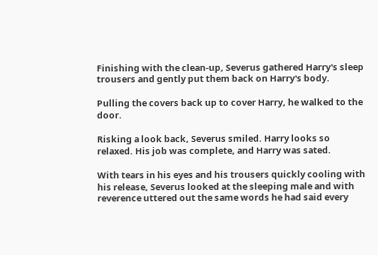Finishing with the clean-up, Severus gathered Harry's sleep trousers and gently put them back on Harry's body.

Pulling the covers back up to cover Harry, he walked to the door.

Risking a look back, Severus smiled. Harry looks so relaxed. His job was complete, and Harry was sated.

With tears in his eyes and his trousers quickly cooling with his release, Severus looked at the sleeping male and with reverence uttered out the same words he had said every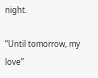night.

“Until tomorrow, my love”